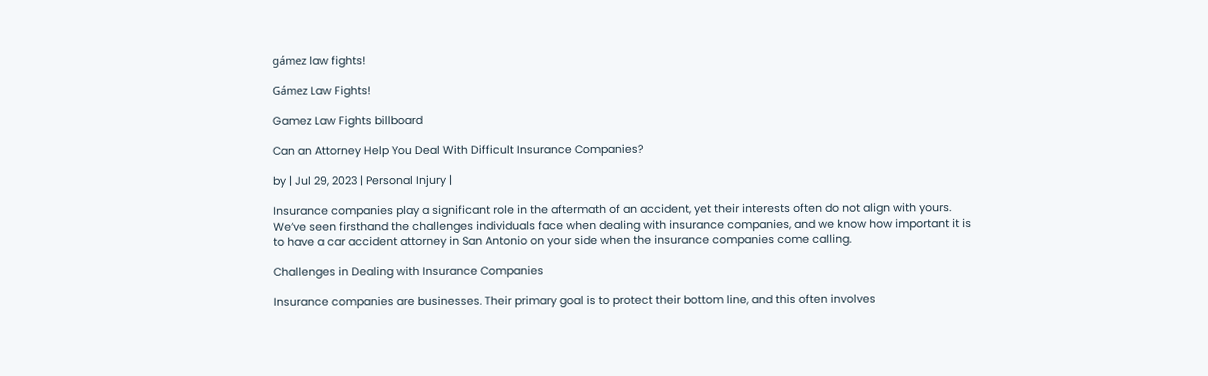gámez law fights!

Gámez Law Fights!

Gamez Law Fights billboard

Can an Attorney Help You Deal With Difficult Insurance Companies?

by | Jul 29, 2023 | Personal Injury |

Insurance companies play a significant role in the aftermath of an accident, yet their interests often do not align with yours. We’ve seen firsthand the challenges individuals face when dealing with insurance companies, and we know how important it is to have a car accident attorney in San Antonio on your side when the insurance companies come calling.

Challenges in Dealing with Insurance Companies

Insurance companies are businesses. Their primary goal is to protect their bottom line, and this often involves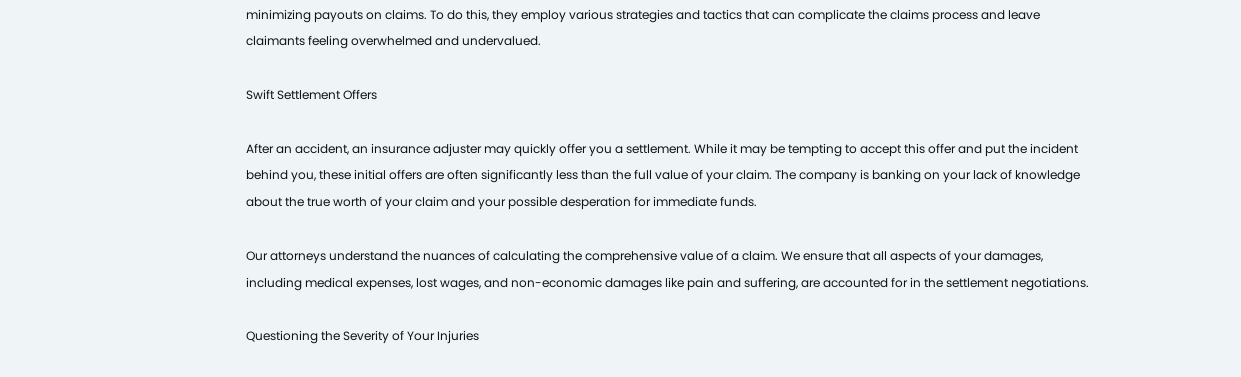minimizing payouts on claims. To do this, they employ various strategies and tactics that can complicate the claims process and leave claimants feeling overwhelmed and undervalued.

Swift Settlement Offers

After an accident, an insurance adjuster may quickly offer you a settlement. While it may be tempting to accept this offer and put the incident behind you, these initial offers are often significantly less than the full value of your claim. The company is banking on your lack of knowledge about the true worth of your claim and your possible desperation for immediate funds.

Our attorneys understand the nuances of calculating the comprehensive value of a claim. We ensure that all aspects of your damages, including medical expenses, lost wages, and non-economic damages like pain and suffering, are accounted for in the settlement negotiations.

Questioning the Severity of Your Injuries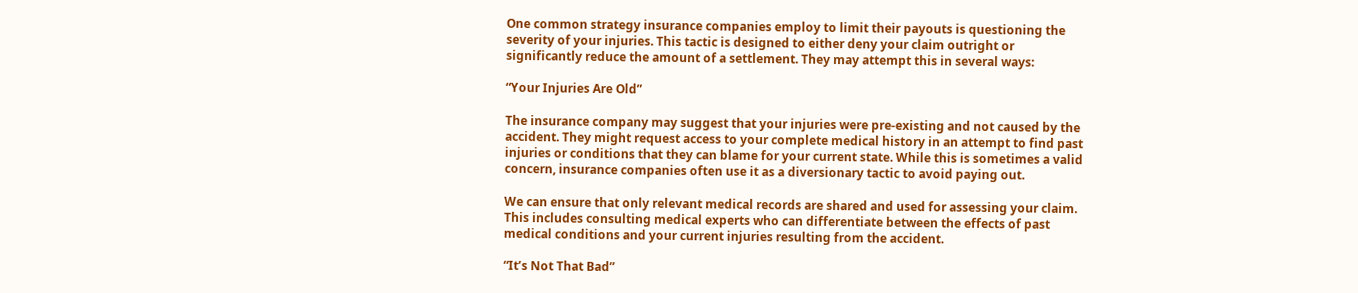One common strategy insurance companies employ to limit their payouts is questioning the severity of your injuries. This tactic is designed to either deny your claim outright or significantly reduce the amount of a settlement. They may attempt this in several ways:

“Your Injuries Are Old”

The insurance company may suggest that your injuries were pre-existing and not caused by the accident. They might request access to your complete medical history in an attempt to find past injuries or conditions that they can blame for your current state. While this is sometimes a valid concern, insurance companies often use it as a diversionary tactic to avoid paying out.

We can ensure that only relevant medical records are shared and used for assessing your claim. This includes consulting medical experts who can differentiate between the effects of past medical conditions and your current injuries resulting from the accident.

“It’s Not That Bad”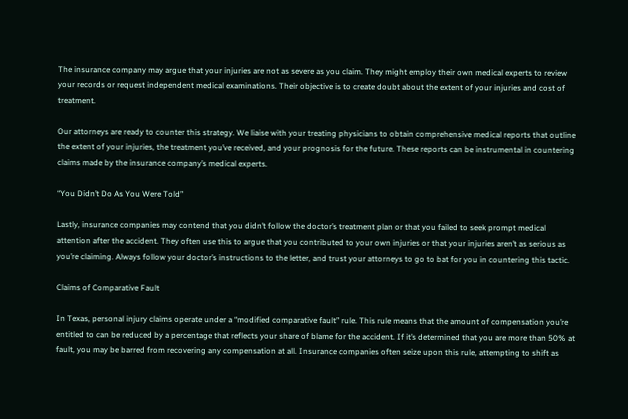The insurance company may argue that your injuries are not as severe as you claim. They might employ their own medical experts to review your records or request independent medical examinations. Their objective is to create doubt about the extent of your injuries and cost of treatment.

Our attorneys are ready to counter this strategy. We liaise with your treating physicians to obtain comprehensive medical reports that outline the extent of your injuries, the treatment you’ve received, and your prognosis for the future. These reports can be instrumental in countering claims made by the insurance company’s medical experts.

“You Didn’t Do As You Were Told”

Lastly, insurance companies may contend that you didn’t follow the doctor’s treatment plan or that you failed to seek prompt medical attention after the accident. They often use this to argue that you contributed to your own injuries or that your injuries aren’t as serious as you’re claiming. Always follow your doctor’s instructions to the letter, and trust your attorneys to go to bat for you in countering this tactic.

Claims of Comparative Fault

In Texas, personal injury claims operate under a “modified comparative fault” rule. This rule means that the amount of compensation you’re entitled to can be reduced by a percentage that reflects your share of blame for the accident. If it’s determined that you are more than 50% at fault, you may be barred from recovering any compensation at all. Insurance companies often seize upon this rule, attempting to shift as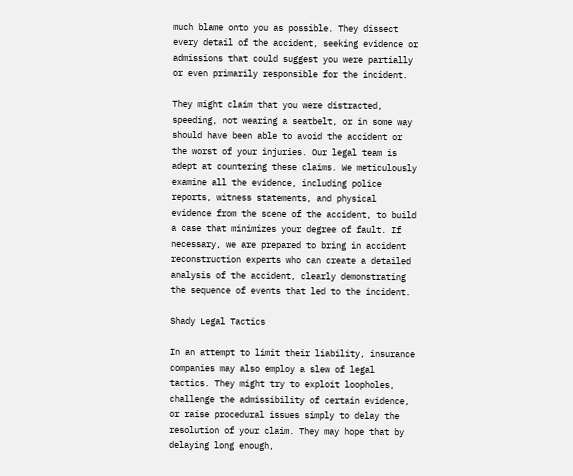much blame onto you as possible. They dissect every detail of the accident, seeking evidence or admissions that could suggest you were partially or even primarily responsible for the incident.

They might claim that you were distracted, speeding, not wearing a seatbelt, or in some way should have been able to avoid the accident or the worst of your injuries. Our legal team is adept at countering these claims. We meticulously examine all the evidence, including police reports, witness statements, and physical evidence from the scene of the accident, to build a case that minimizes your degree of fault. If necessary, we are prepared to bring in accident reconstruction experts who can create a detailed analysis of the accident, clearly demonstrating the sequence of events that led to the incident.

Shady Legal Tactics

In an attempt to limit their liability, insurance companies may also employ a slew of legal tactics. They might try to exploit loopholes, challenge the admissibility of certain evidence, or raise procedural issues simply to delay the resolution of your claim. They may hope that by delaying long enough,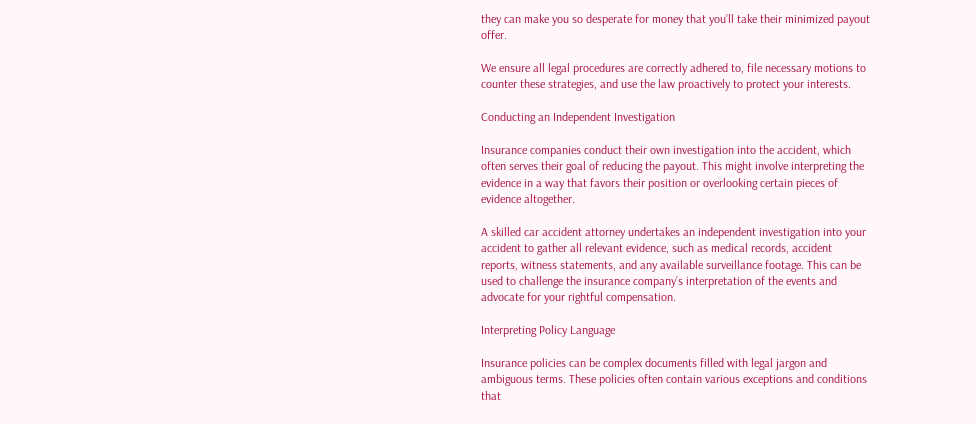they can make you so desperate for money that you’ll take their minimized payout offer.

We ensure all legal procedures are correctly adhered to, file necessary motions to counter these strategies, and use the law proactively to protect your interests.

Conducting an Independent Investigation

Insurance companies conduct their own investigation into the accident, which often serves their goal of reducing the payout. This might involve interpreting the evidence in a way that favors their position or overlooking certain pieces of evidence altogether.

A skilled car accident attorney undertakes an independent investigation into your accident to gather all relevant evidence, such as medical records, accident reports, witness statements, and any available surveillance footage. This can be used to challenge the insurance company’s interpretation of the events and advocate for your rightful compensation.

Interpreting Policy Language

Insurance policies can be complex documents filled with legal jargon and ambiguous terms. These policies often contain various exceptions and conditions that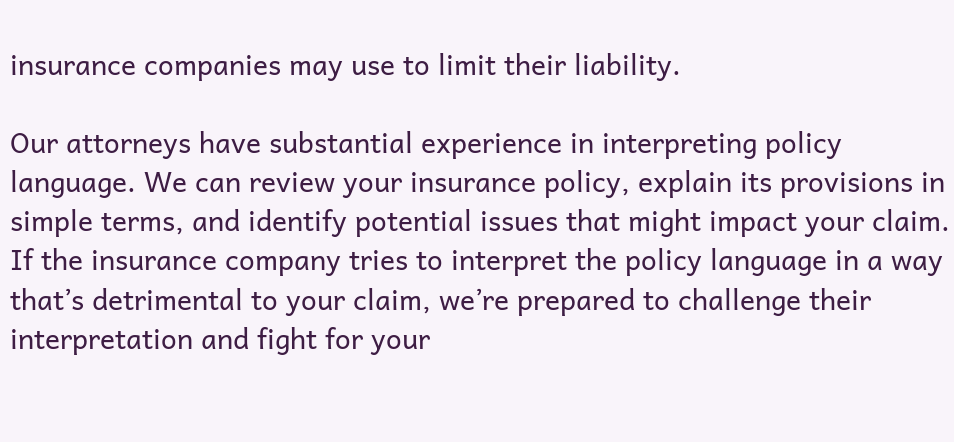insurance companies may use to limit their liability.

Our attorneys have substantial experience in interpreting policy language. We can review your insurance policy, explain its provisions in simple terms, and identify potential issues that might impact your claim. If the insurance company tries to interpret the policy language in a way that’s detrimental to your claim, we’re prepared to challenge their interpretation and fight for your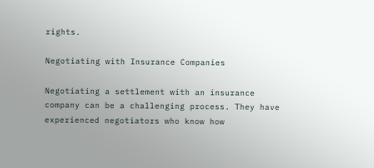rights.

Negotiating with Insurance Companies

Negotiating a settlement with an insurance company can be a challenging process. They have experienced negotiators who know how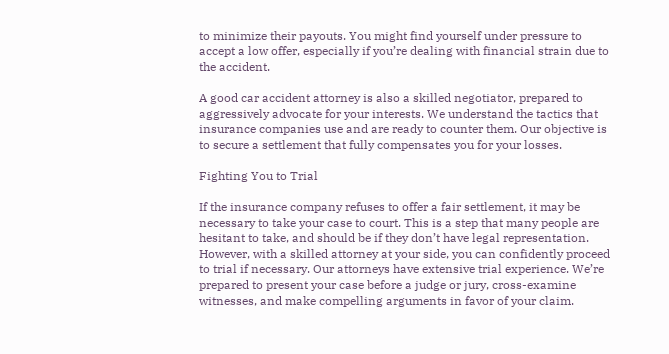to minimize their payouts. You might find yourself under pressure to accept a low offer, especially if you’re dealing with financial strain due to the accident.

A good car accident attorney is also a skilled negotiator, prepared to aggressively advocate for your interests. We understand the tactics that insurance companies use and are ready to counter them. Our objective is to secure a settlement that fully compensates you for your losses.

Fighting You to Trial

If the insurance company refuses to offer a fair settlement, it may be necessary to take your case to court. This is a step that many people are hesitant to take, and should be if they don’t have legal representation. However, with a skilled attorney at your side, you can confidently proceed to trial if necessary. Our attorneys have extensive trial experience. We’re prepared to present your case before a judge or jury, cross-examine witnesses, and make compelling arguments in favor of your claim.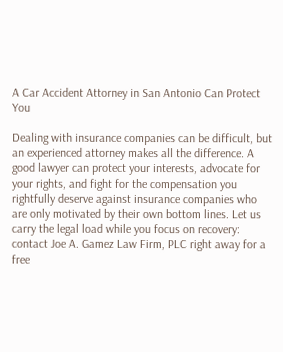A Car Accident Attorney in San Antonio Can Protect You

Dealing with insurance companies can be difficult, but an experienced attorney makes all the difference. A good lawyer can protect your interests, advocate for your rights, and fight for the compensation you rightfully deserve against insurance companies who are only motivated by their own bottom lines. Let us carry the legal load while you focus on recovery: contact Joe A. Gamez Law Firm, PLC right away for a free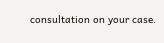consultation on your case.